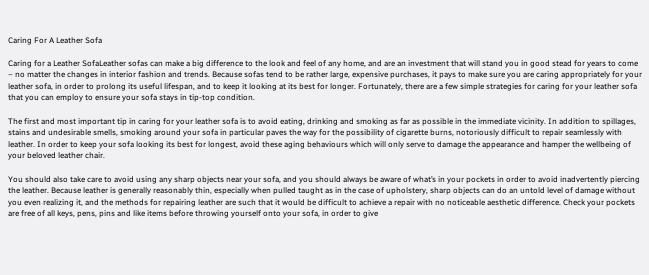Caring For A Leather Sofa

Caring for a Leather SofaLeather sofas can make a big difference to the look and feel of any home, and are an investment that will stand you in good stead for years to come – no matter the changes in interior fashion and trends. Because sofas tend to be rather large, expensive purchases, it pays to make sure you are caring appropriately for your leather sofa, in order to prolong its useful lifespan, and to keep it looking at its best for longer. Fortunately, there are a few simple strategies for caring for your leather sofa that you can employ to ensure your sofa stays in tip-top condition.

The first and most important tip in caring for your leather sofa is to avoid eating, drinking and smoking as far as possible in the immediate vicinity. In addition to spillages, stains and undesirable smells, smoking around your sofa in particular paves the way for the possibility of cigarette burns, notoriously difficult to repair seamlessly with leather. In order to keep your sofa looking its best for longest, avoid these aging behaviours which will only serve to damage the appearance and hamper the wellbeing of your beloved leather chair.

You should also take care to avoid using any sharp objects near your sofa, and you should always be aware of what’s in your pockets in order to avoid inadvertently piercing the leather. Because leather is generally reasonably thin, especially when pulled taught as in the case of upholstery, sharp objects can do an untold level of damage without you even realizing it, and the methods for repairing leather are such that it would be difficult to achieve a repair with no noticeable aesthetic difference. Check your pockets are free of all keys, pens, pins and like items before throwing yourself onto your sofa, in order to give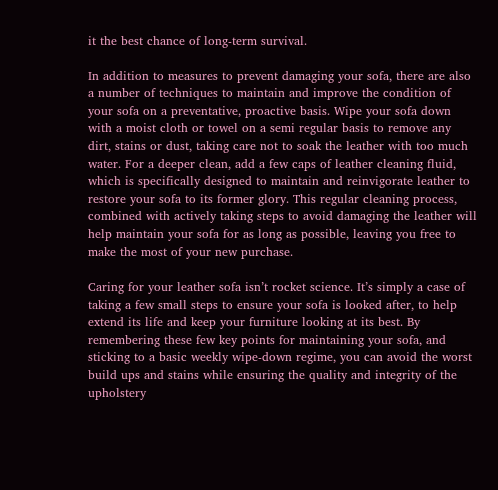it the best chance of long-term survival.

In addition to measures to prevent damaging your sofa, there are also a number of techniques to maintain and improve the condition of your sofa on a preventative, proactive basis. Wipe your sofa down with a moist cloth or towel on a semi regular basis to remove any dirt, stains or dust, taking care not to soak the leather with too much water. For a deeper clean, add a few caps of leather cleaning fluid, which is specifically designed to maintain and reinvigorate leather to restore your sofa to its former glory. This regular cleaning process, combined with actively taking steps to avoid damaging the leather will help maintain your sofa for as long as possible, leaving you free to make the most of your new purchase.

Caring for your leather sofa isn’t rocket science. It’s simply a case of taking a few small steps to ensure your sofa is looked after, to help extend its life and keep your furniture looking at its best. By remembering these few key points for maintaining your sofa, and sticking to a basic weekly wipe-down regime, you can avoid the worst build ups and stains while ensuring the quality and integrity of the upholstery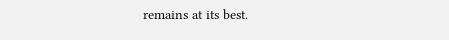remains at its best.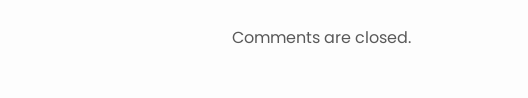Comments are closed.